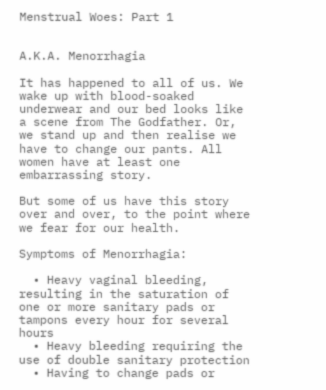Menstrual Woes: Part 1


A.K.A. Menorrhagia

It has happened to all of us. We wake up with blood-soaked underwear and our bed looks like a scene from The Godfather. Or, we stand up and then realise we have to change our pants. All women have at least one embarrassing story.

But some of us have this story over and over, to the point where we fear for our health.

Symptoms of Menorrhagia:

  • Heavy vaginal bleeding, resulting in the saturation of one or more sanitary pads or tampons every hour for several hours
  • Heavy bleeding requiring the use of double sanitary protection
  • Having to change pads or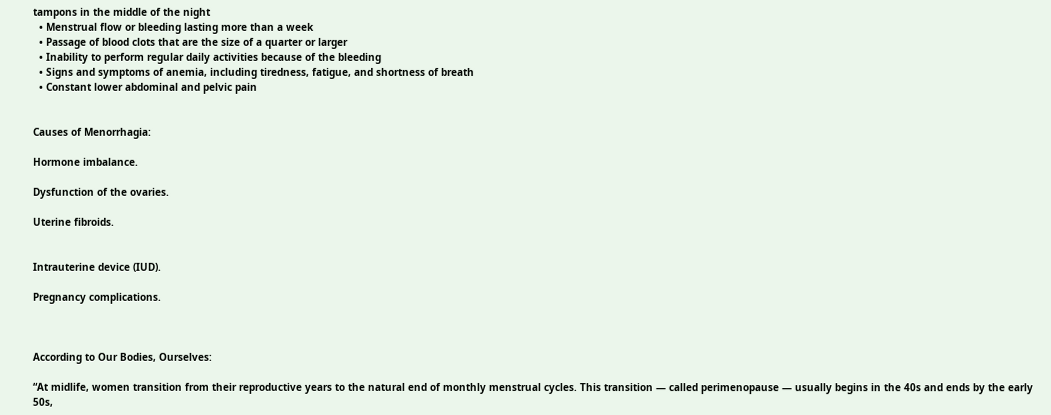tampons in the middle of the night
  • Menstrual flow or bleeding lasting more than a week
  • Passage of blood clots that are the size of a quarter or larger
  • Inability to perform regular daily activities because of the bleeding
  • Signs and symptoms of anemia, including tiredness, fatigue, and shortness of breath
  • Constant lower abdominal and pelvic pain


Causes of Menorrhagia:

Hormone imbalance.

Dysfunction of the ovaries.

Uterine fibroids.


Intrauterine device (IUD).

Pregnancy complications.



According to Our Bodies, Ourselves:

“At midlife, women transition from their reproductive years to the natural end of monthly menstrual cycles. This transition — called perimenopause — usually begins in the 40s and ends by the early 50s,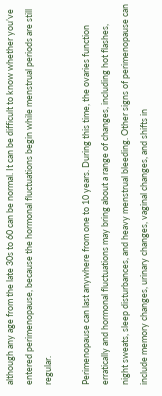although any age from the late 30s to 60 can be normal. It can be difficult to know whether you’ve entered perimenopause, because the hormonal fluctuations begin while menstrual periods are still regular.

Perimenopause can last anywhere from one to 10 years. During this time, the ovaries function erratically and hormonal fluctuations may bring about a range of changes, including hot flashes, night sweats, sleep disturbances, and heavy menstrual bleeding. Other signs of perimenopause can include memory changes, urinary changes, vaginal changes, and shifts in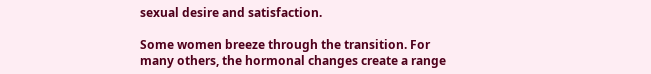sexual desire and satisfaction.

Some women breeze through the transition. For many others, the hormonal changes create a range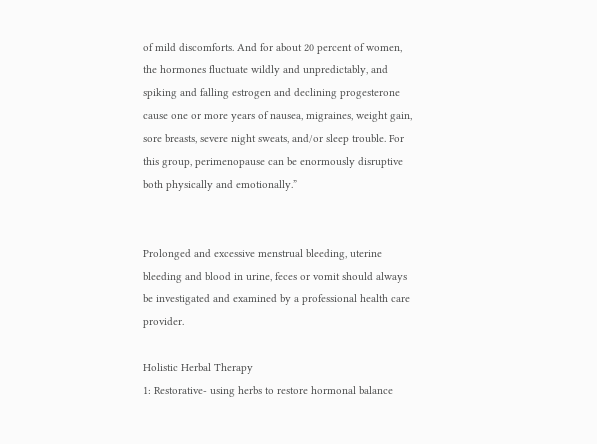of mild discomforts. And for about 20 percent of women, the hormones fluctuate wildly and unpredictably, and spiking and falling estrogen and declining progesterone cause one or more years of nausea, migraines, weight gain, sore breasts, severe night sweats, and/or sleep trouble. For this group, perimenopause can be enormously disruptive both physically and emotionally.”


Prolonged and excessive menstrual bleeding, uterine bleeding and blood in urine, feces or vomit should always be investigated and examined by a professional health care provider.

Holistic Herbal Therapy
1: Restorative- using herbs to restore hormonal balance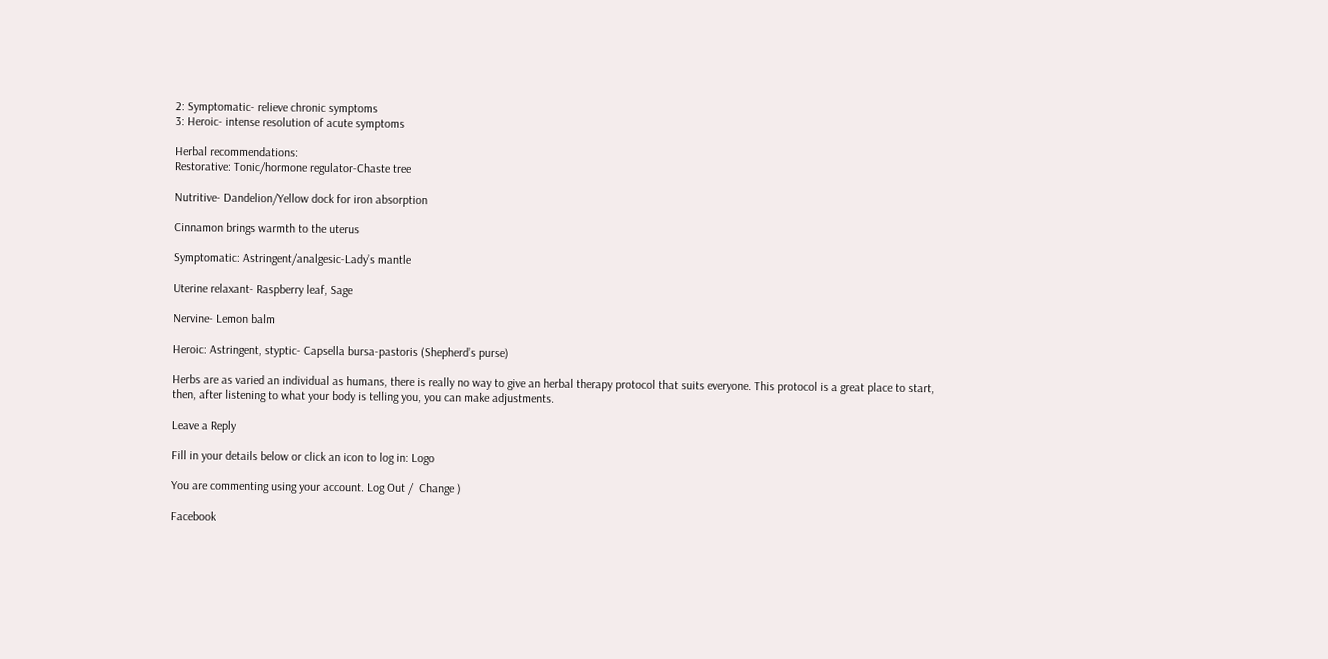2: Symptomatic- relieve chronic symptoms
3: Heroic- intense resolution of acute symptoms

Herbal recommendations:
Restorative: Tonic/hormone regulator-Chaste tree

Nutritive- Dandelion/Yellow dock for iron absorption

Cinnamon brings warmth to the uterus

Symptomatic: Astringent/analgesic-Lady’s mantle

Uterine relaxant- Raspberry leaf, Sage

Nervine- Lemon balm

Heroic: Astringent, styptic- Capsella bursa-pastoris (Shepherd’s purse)

Herbs are as varied an individual as humans, there is really no way to give an herbal therapy protocol that suits everyone. This protocol is a great place to start, then, after listening to what your body is telling you, you can make adjustments.

Leave a Reply

Fill in your details below or click an icon to log in: Logo

You are commenting using your account. Log Out /  Change )

Facebook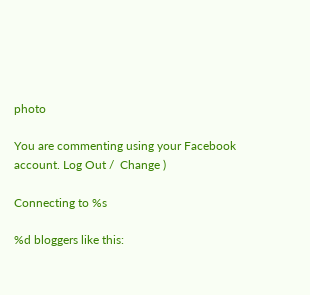photo

You are commenting using your Facebook account. Log Out /  Change )

Connecting to %s

%d bloggers like this: